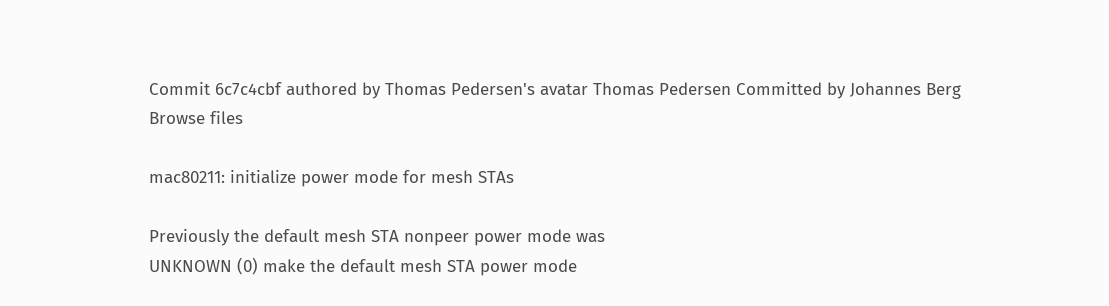Commit 6c7c4cbf authored by Thomas Pedersen's avatar Thomas Pedersen Committed by Johannes Berg
Browse files

mac80211: initialize power mode for mesh STAs

Previously the default mesh STA nonpeer power mode was
UNKNOWN (0) make the default mesh STA power mode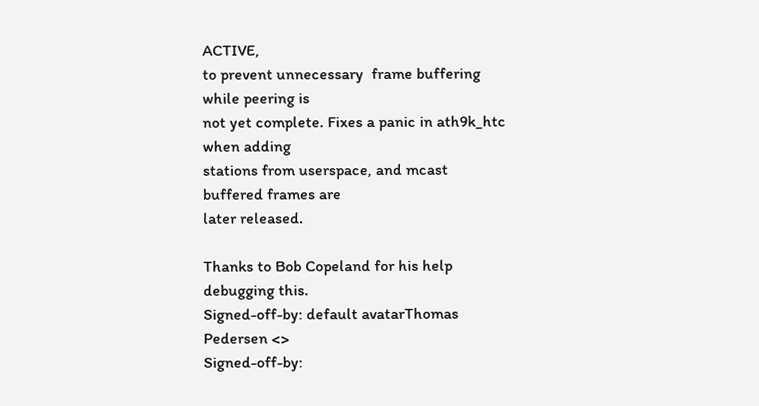ACTIVE,
to prevent unnecessary  frame buffering while peering is
not yet complete. Fixes a panic in ath9k_htc when adding
stations from userspace, and mcast buffered frames are
later released.

Thanks to Bob Copeland for his help debugging this.
Signed-off-by: default avatarThomas Pedersen <>
Signed-off-by: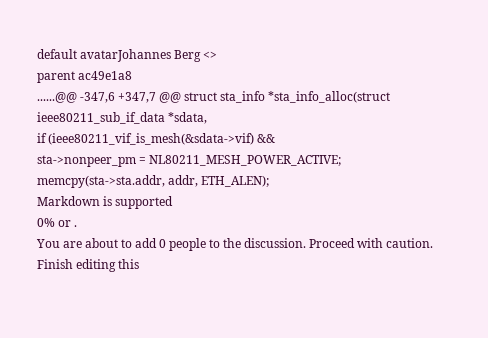default avatarJohannes Berg <>
parent ac49e1a8
......@@ -347,6 +347,7 @@ struct sta_info *sta_info_alloc(struct ieee80211_sub_if_data *sdata,
if (ieee80211_vif_is_mesh(&sdata->vif) &&
sta->nonpeer_pm = NL80211_MESH_POWER_ACTIVE;
memcpy(sta->sta.addr, addr, ETH_ALEN);
Markdown is supported
0% or .
You are about to add 0 people to the discussion. Proceed with caution.
Finish editing this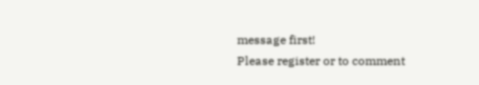message first!
Please register or to comment